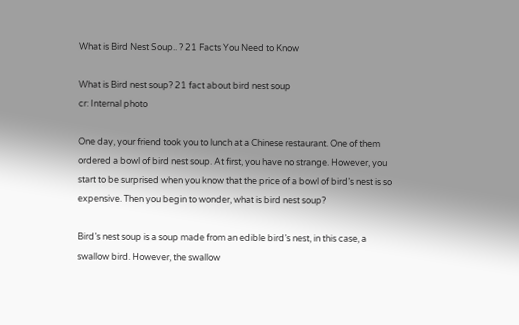What is Bird Nest Soup.. ? 21 Facts You Need to Know

What is Bird nest soup? 21 fact about bird nest soup
cr: Internal photo

One day, your friend took you to lunch at a Chinese restaurant. One of them ordered a bowl of bird nest soup. At first, you have no strange. However, you start to be surprised when you know that the price of a bowl of bird’s nest is so expensive. Then you begin to wonder, what is bird nest soup?

Bird’s nest soup is a soup made from an edible bird’s nest, in this case, a swallow bird. However, the swallow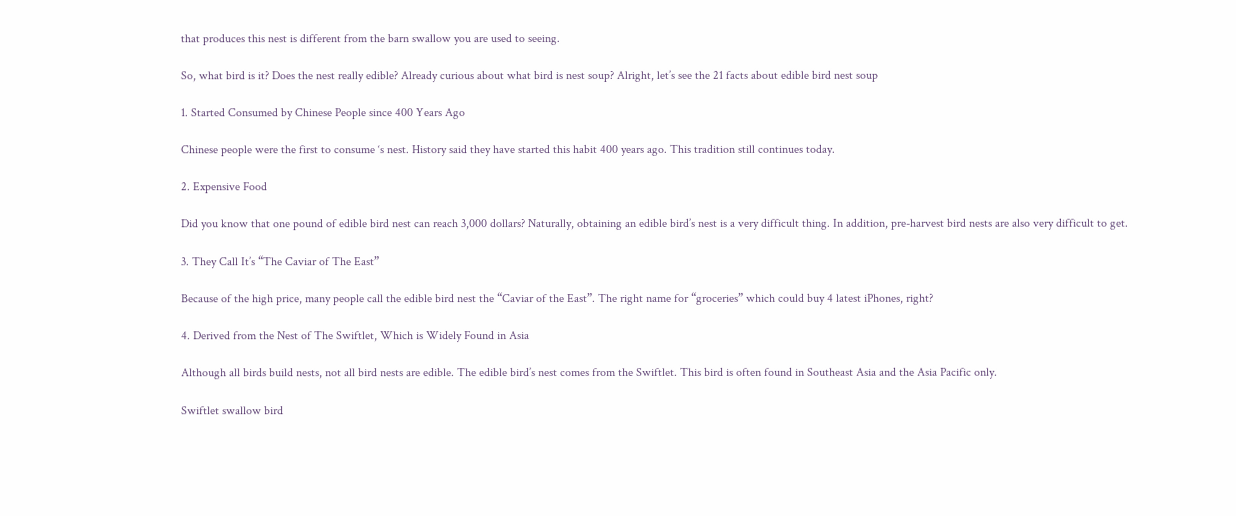that produces this nest is different from the barn swallow you are used to seeing.

So, what bird is it? Does the nest really edible? Already curious about what bird is nest soup? Alright, let’s see the 21 facts about edible bird nest soup

1. Started Consumed by Chinese People since 400 Years Ago

Chinese people were the first to consume ‘s nest. History said they have started this habit 400 years ago. This tradition still continues today.

2. Expensive Food

Did you know that one pound of edible bird nest can reach 3,000 dollars? Naturally, obtaining an edible bird’s nest is a very difficult thing. In addition, pre-harvest bird nests are also very difficult to get.

3. They Call It’s “The Caviar of The East”

Because of the high price, many people call the edible bird nest the “Caviar of the East”. The right name for “groceries” which could buy 4 latest iPhones, right?

4. Derived from the Nest of The Swiftlet, Which is Widely Found in Asia

Although all birds build nests, not all bird nests are edible. The edible bird’s nest comes from the Swiftlet. This bird is often found in Southeast Asia and the Asia Pacific only.

Swiftlet swallow bird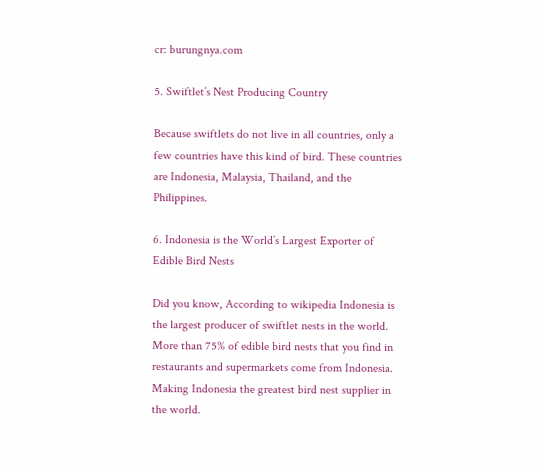cr: burungnya.com

5. Swiftlet’s Nest Producing Country

Because swiftlets do not live in all countries, only a few countries have this kind of bird. These countries are Indonesia, Malaysia, Thailand, and the Philippines.

6. Indonesia is the World’s Largest Exporter of Edible Bird Nests

Did you know, According to wikipedia Indonesia is the largest producer of swiftlet nests in the world. More than 75% of edible bird nests that you find in restaurants and supermarkets come from Indonesia. Making Indonesia the greatest bird nest supplier in the world.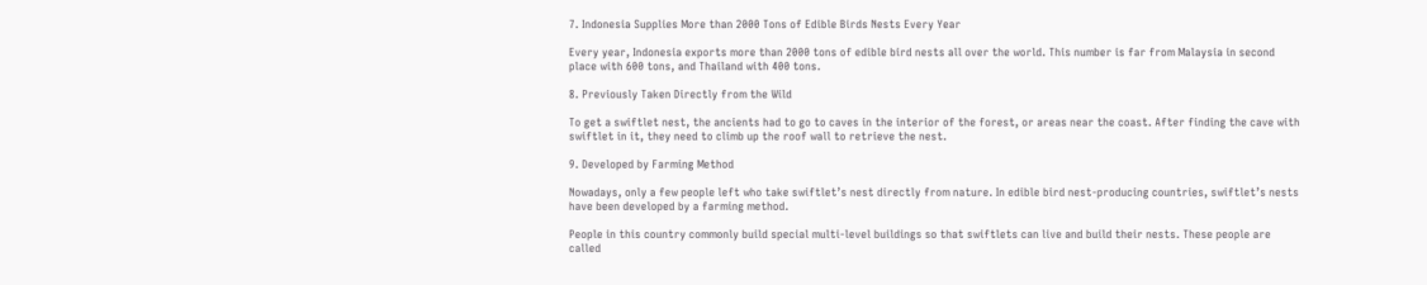7. Indonesia Supplies More than 2000 Tons of Edible Birds Nests Every Year

Every year, Indonesia exports more than 2000 tons of edible bird nests all over the world. This number is far from Malaysia in second place with 600 tons, and Thailand with 400 tons.

8. Previously Taken Directly from the Wild

To get a swiftlet nest, the ancients had to go to caves in the interior of the forest, or areas near the coast. After finding the cave with swiftlet in it, they need to climb up the roof wall to retrieve the nest.

9. Developed by Farming Method

Nowadays, only a few people left who take swiftlet’s nest directly from nature. In edible bird nest-producing countries, swiftlet’s nests have been developed by a farming method.

People in this country commonly build special multi-level buildings so that swiftlets can live and build their nests. These people are called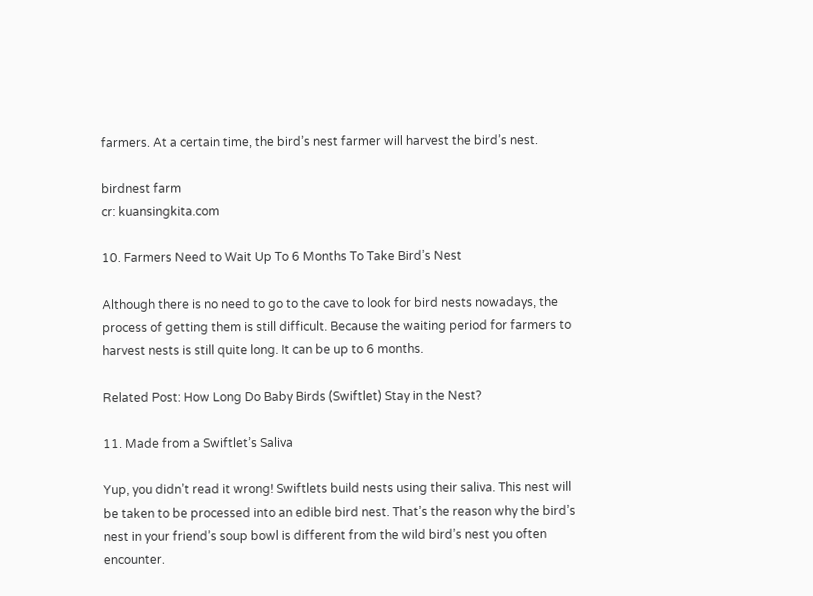farmers. At a certain time, the bird’s nest farmer will harvest the bird’s nest.

birdnest farm
cr: kuansingkita.com

10. Farmers Need to Wait Up To 6 Months To Take Bird’s Nest

Although there is no need to go to the cave to look for bird nests nowadays, the process of getting them is still difficult. Because the waiting period for farmers to harvest nests is still quite long. It can be up to 6 months.

Related Post: How Long Do Baby Birds (Swiftlet) Stay in the Nest?

11. Made from a Swiftlet’s Saliva

Yup, you didn’t read it wrong! Swiftlets build nests using their saliva. This nest will be taken to be processed into an edible bird nest. That’s the reason why the bird’s nest in your friend’s soup bowl is different from the wild bird’s nest you often encounter.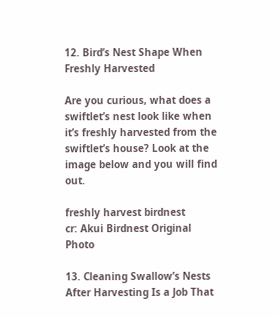12. Bird’s Nest Shape When Freshly Harvested

Are you curious, what does a swiftlet’s nest look like when it’s freshly harvested from the swiftlet’s house? Look at the image below and you will find out.

freshly harvest birdnest
cr: Akui Birdnest Original Photo

13. Cleaning Swallow’s Nests After Harvesting Is a Job That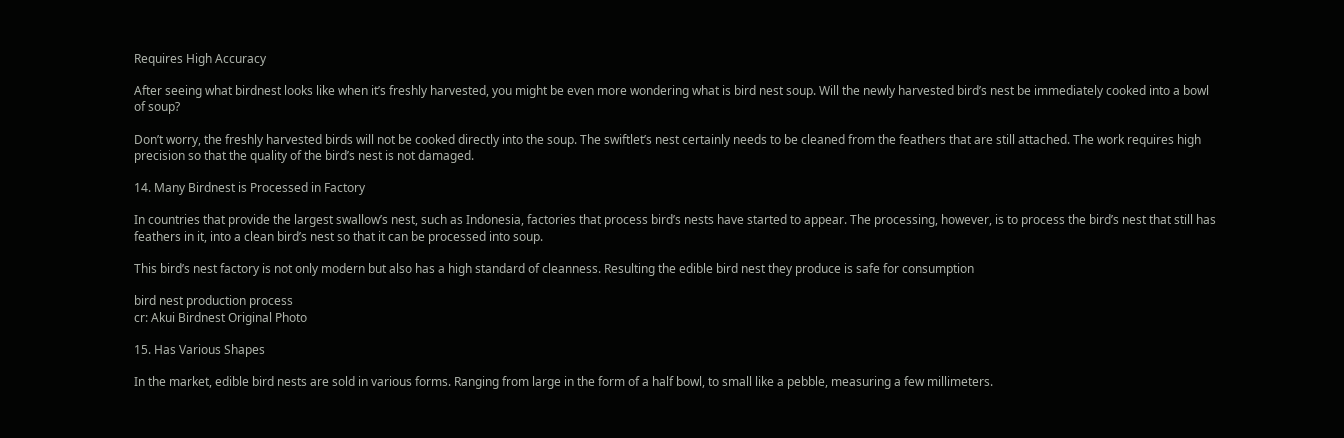Requires High Accuracy

After seeing what birdnest looks like when it’s freshly harvested, you might be even more wondering what is bird nest soup. Will the newly harvested bird’s nest be immediately cooked into a bowl of soup?

Don’t worry, the freshly harvested birds will not be cooked directly into the soup. The swiftlet’s nest certainly needs to be cleaned from the feathers that are still attached. The work requires high precision so that the quality of the bird’s nest is not damaged.

14. Many Birdnest is Processed in Factory

In countries that provide the largest swallow’s nest, such as Indonesia, factories that process bird’s nests have started to appear. The processing, however, is to process the bird’s nest that still has feathers in it, into a clean bird’s nest so that it can be processed into soup.

This bird’s nest factory is not only modern but also has a high standard of cleanness. Resulting the edible bird nest they produce is safe for consumption

bird nest production process
cr: Akui Birdnest Original Photo

15. Has Various Shapes

In the market, edible bird nests are sold in various forms. Ranging from large in the form of a half bowl, to small like a pebble, measuring a few millimeters.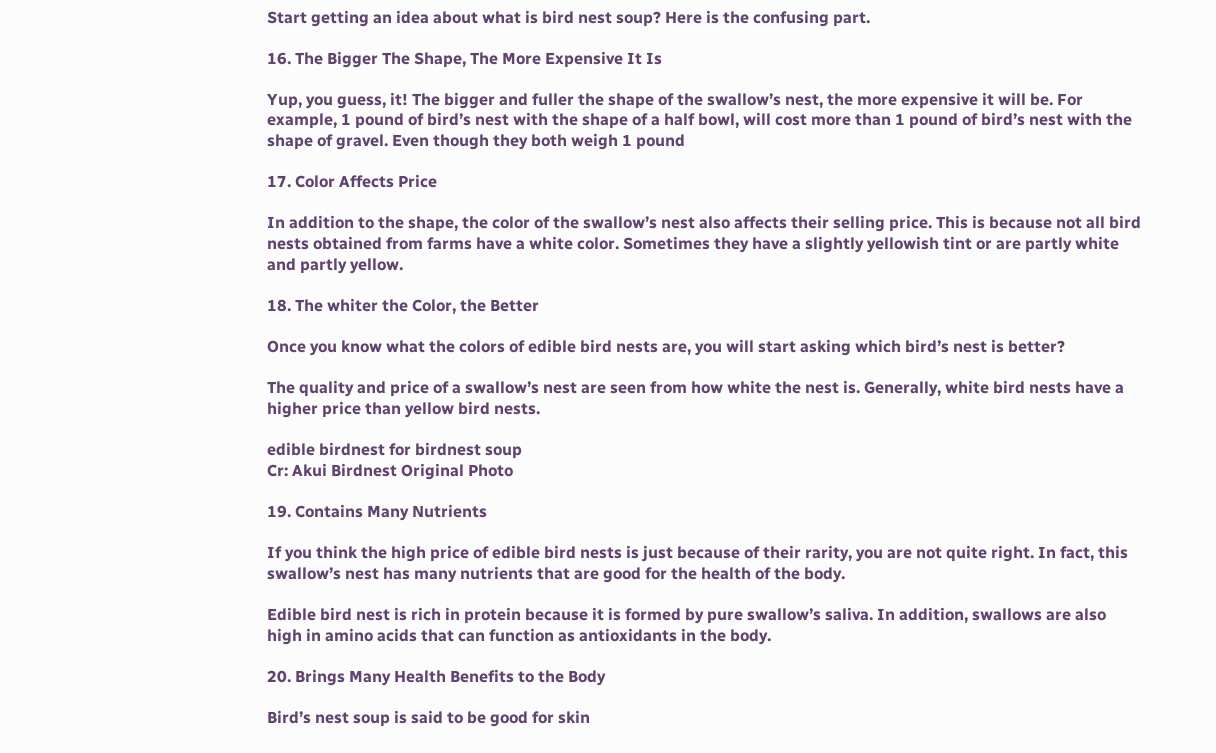Start getting an idea about what is bird nest soup? Here is the confusing part.

16. The Bigger The Shape, The More Expensive It Is

Yup, you guess, it! The bigger and fuller the shape of the swallow’s nest, the more expensive it will be. For example, 1 pound of bird’s nest with the shape of a half bowl, will cost more than 1 pound of bird’s nest with the shape of gravel. Even though they both weigh 1 pound

17. Color Affects Price

In addition to the shape, the color of the swallow’s nest also affects their selling price. This is because not all bird nests obtained from farms have a white color. Sometimes they have a slightly yellowish tint or are partly white and partly yellow.

18. The whiter the Color, the Better

Once you know what the colors of edible bird nests are, you will start asking which bird’s nest is better?

The quality and price of a swallow’s nest are seen from how white the nest is. Generally, white bird nests have a higher price than yellow bird nests.

edible birdnest for birdnest soup
Cr: Akui Birdnest Original Photo

19. Contains Many Nutrients

If you think the high price of edible bird nests is just because of their rarity, you are not quite right. In fact, this swallow’s nest has many nutrients that are good for the health of the body.

Edible bird nest is rich in protein because it is formed by pure swallow’s saliva. In addition, swallows are also high in amino acids that can function as antioxidants in the body.

20. Brings Many Health Benefits to the Body

Bird’s nest soup is said to be good for skin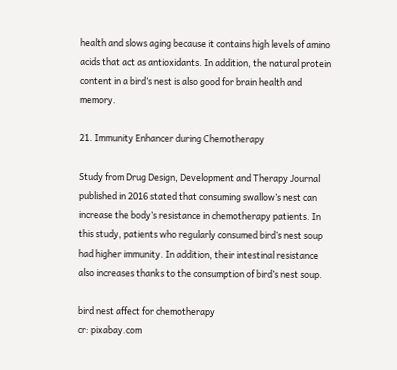health and slows aging because it contains high levels of amino acids that act as antioxidants. In addition, the natural protein content in a bird’s nest is also good for brain health and memory.

21. Immunity Enhancer during Chemotherapy

Study from Drug Design, Development and Therapy Journal published in 2016 stated that consuming swallow’s nest can increase the body’s resistance in chemotherapy patients. In this study, patients who regularly consumed bird’s nest soup had higher immunity. In addition, their intestinal resistance also increases thanks to the consumption of bird’s nest soup.

bird nest affect for chemotherapy
cr: pixabay.com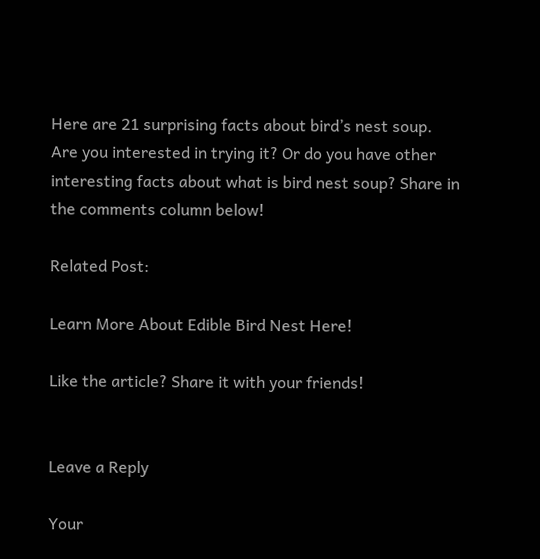Here are 21 surprising facts about bird’s nest soup. Are you interested in trying it? Or do you have other interesting facts about what is bird nest soup? Share in the comments column below!

Related Post:

Learn More About Edible Bird Nest Here!

Like the article? Share it with your friends!


Leave a Reply

Your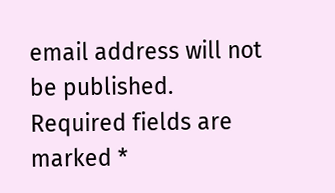email address will not be published. Required fields are marked *